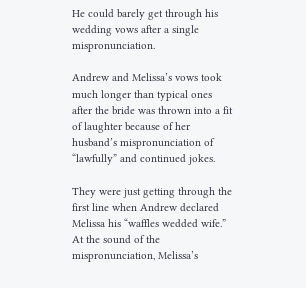He could barely get through his wedding vows after a single mispronunciation.

Andrew and Melissa’s vows took much longer than typical ones after the bride was thrown into a fit of laughter because of her husband’s mispronunciation of “lawfully” and continued jokes.

They were just getting through the first line when Andrew declared Melissa his “waffles wedded wife.” At the sound of the mispronunciation, Melissa’s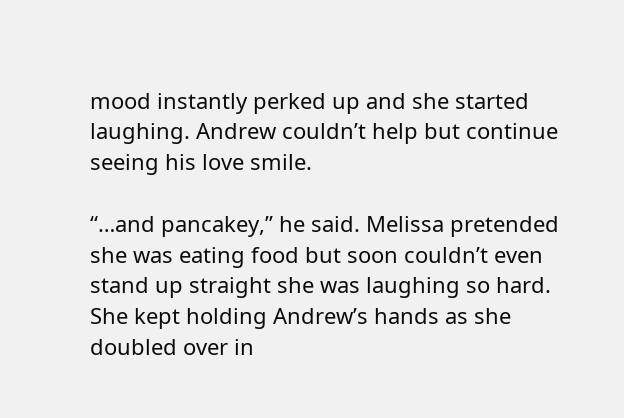mood instantly perked up and she started laughing. Andrew couldn’t help but continue seeing his love smile.

“…and pancakey,” he said. Melissa pretended she was eating food but soon couldn’t even stand up straight she was laughing so hard. She kept holding Andrew’s hands as she doubled over in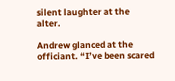silent laughter at the alter.

Andrew glanced at the officiant. “I’ve been scared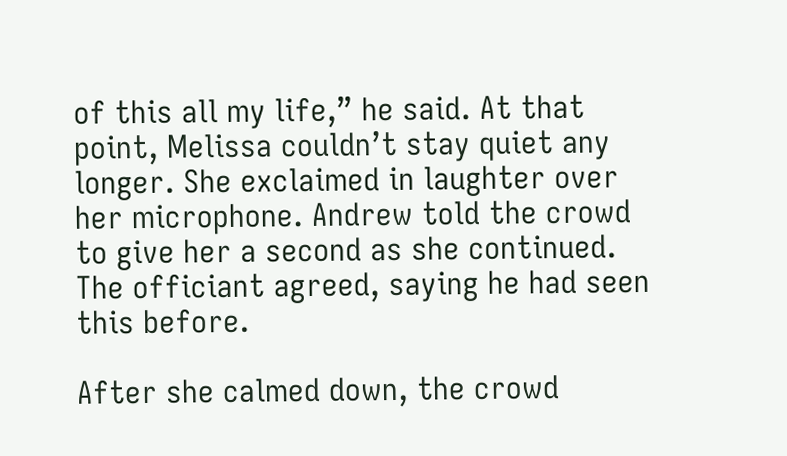of this all my life,” he said. At that point, Melissa couldn’t stay quiet any longer. She exclaimed in laughter over her microphone. Andrew told the crowd to give her a second as she continued. The officiant agreed, saying he had seen this before.

After she calmed down, the crowd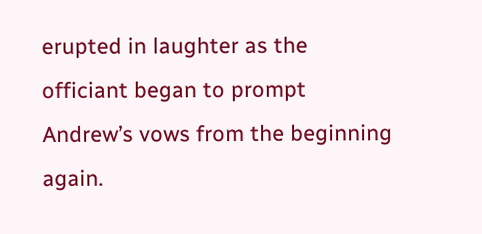erupted in laughter as the officiant began to prompt Andrew’s vows from the beginning again.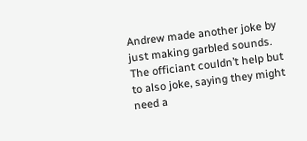Andrew made another joke by just making garbled sounds. The officiant couldn’t help but to also joke, saying they might need a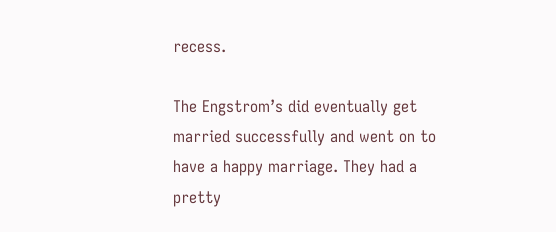recess.

The Engstrom’s did eventually get married successfully and went on to have a happy marriage. They had a pretty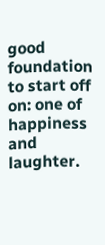good foundation to start off on: one of happiness and laughter.